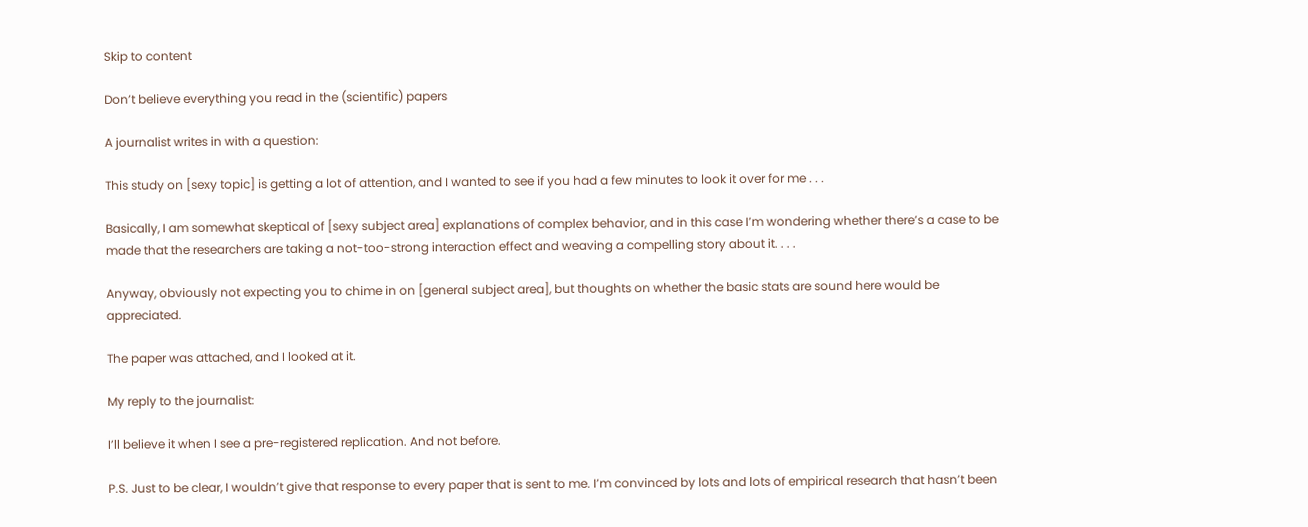Skip to content

Don’t believe everything you read in the (scientific) papers

A journalist writes in with a question:

This study on [sexy topic] is getting a lot of attention, and I wanted to see if you had a few minutes to look it over for me . . .

Basically, I am somewhat skeptical of [sexy subject area] explanations of complex behavior, and in this case I’m wondering whether there’s a case to be made that the researchers are taking a not-too-strong interaction effect and weaving a compelling story about it. . . .

Anyway, obviously not expecting you to chime in on [general subject area], but thoughts on whether the basic stats are sound here would be appreciated.

The paper was attached, and I looked at it.

My reply to the journalist:

I’ll believe it when I see a pre-registered replication. And not before.

P.S. Just to be clear, I wouldn’t give that response to every paper that is sent to me. I’m convinced by lots and lots of empirical research that hasn’t been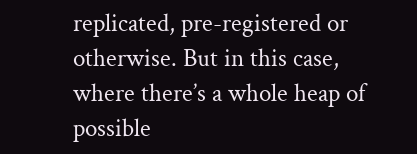replicated, pre-registered or otherwise. But in this case, where there’s a whole heap of possible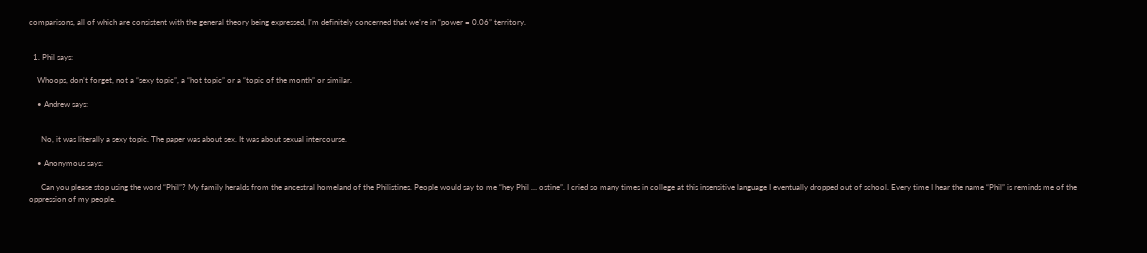comparisons, all of which are consistent with the general theory being expressed, I’m definitely concerned that we’re in “power = 0.06” territory.


  1. Phil says:

    Whoops, don’t forget, not a “sexy topic”, a “hot topic” or a “topic of the month” or similar.

    • Andrew says:


      No, it was literally a sexy topic. The paper was about sex. It was about sexual intercourse.

    • Anonymous says:

      Can you please stop using the word “Phil”? My family heralds from the ancestral homeland of the Philistines. People would say to me “hey Phil … ostine”. I cried so many times in college at this insensitive language I eventually dropped out of school. Every time I hear the name “Phil” is reminds me of the oppression of my people.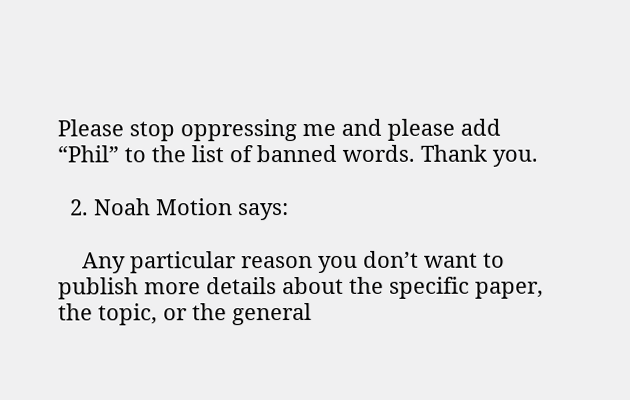Please stop oppressing me and please add “Phil” to the list of banned words. Thank you.

  2. Noah Motion says:

    Any particular reason you don’t want to publish more details about the specific paper, the topic, or the general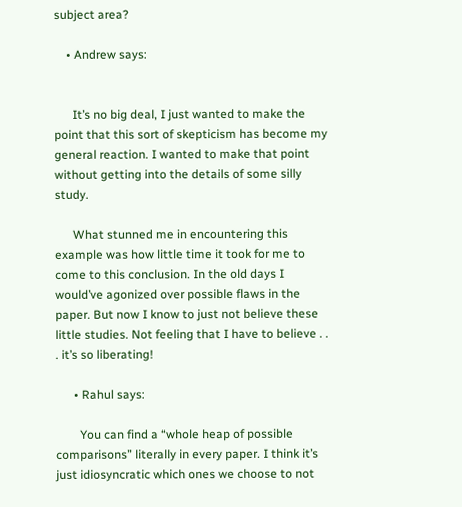subject area?

    • Andrew says:


      It’s no big deal, I just wanted to make the point that this sort of skepticism has become my general reaction. I wanted to make that point without getting into the details of some silly study.

      What stunned me in encountering this example was how little time it took for me to come to this conclusion. In the old days I would’ve agonized over possible flaws in the paper. But now I know to just not believe these little studies. Not feeling that I have to believe . . . it’s so liberating!

      • Rahul says:

        You can find a “whole heap of possible comparisons” literally in every paper. I think it’s just idiosyncratic which ones we choose to not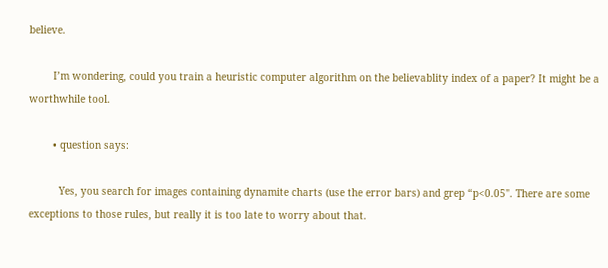believe.

        I’m wondering, could you train a heuristic computer algorithm on the believablity index of a paper? It might be a worthwhile tool.

        • question says:

          Yes, you search for images containing dynamite charts (use the error bars) and grep “p<0.05". There are some exceptions to those rules, but really it is too late to worry about that.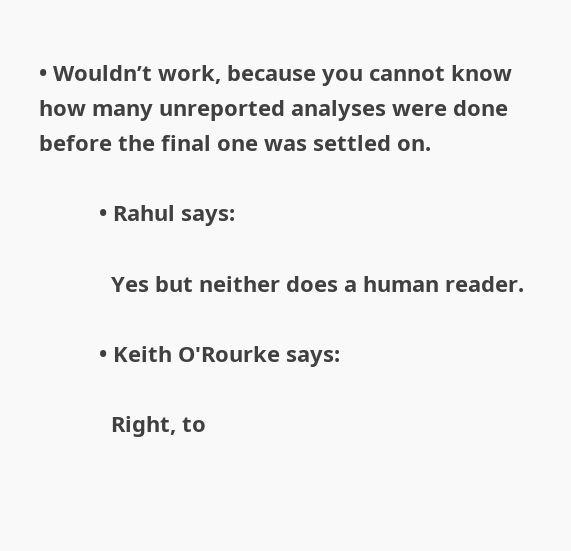• Wouldn’t work, because you cannot know how many unreported analyses were done before the final one was settled on.

          • Rahul says:

            Yes but neither does a human reader.

          • Keith O'Rourke says:

            Right, to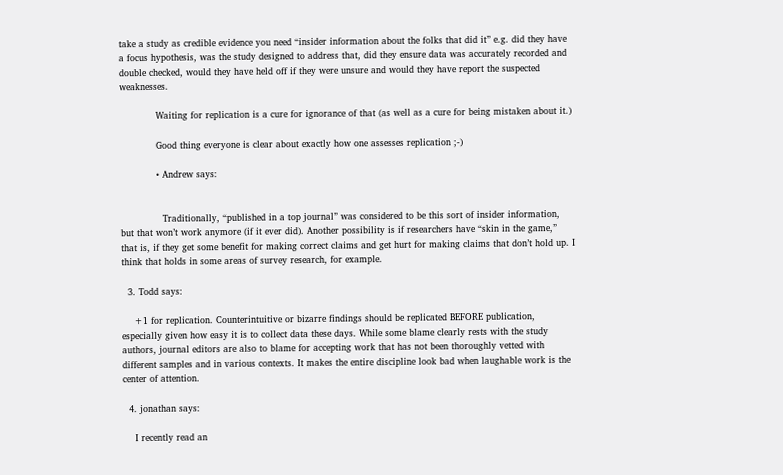take a study as credible evidence you need “insider information about the folks that did it” e.g. did they have a focus hypothesis, was the study designed to address that, did they ensure data was accurately recorded and double checked, would they have held off if they were unsure and would they have report the suspected weaknesses.

            Waiting for replication is a cure for ignorance of that (as well as a cure for being mistaken about it.)

            Good thing everyone is clear about exactly how one assesses replication ;-)

            • Andrew says:


              Traditionally, “published in a top journal” was considered to be this sort of insider information, but that won’t work anymore (if it ever did). Another possibility is if researchers have “skin in the game,” that is, if they get some benefit for making correct claims and get hurt for making claims that don’t hold up. I think that holds in some areas of survey research, for example.

  3. Todd says:

    +1 for replication. Counterintuitive or bizarre findings should be replicated BEFORE publication, especially given how easy it is to collect data these days. While some blame clearly rests with the study authors, journal editors are also to blame for accepting work that has not been thoroughly vetted with different samples and in various contexts. It makes the entire discipline look bad when laughable work is the center of attention.

  4. jonathan says:

    I recently read an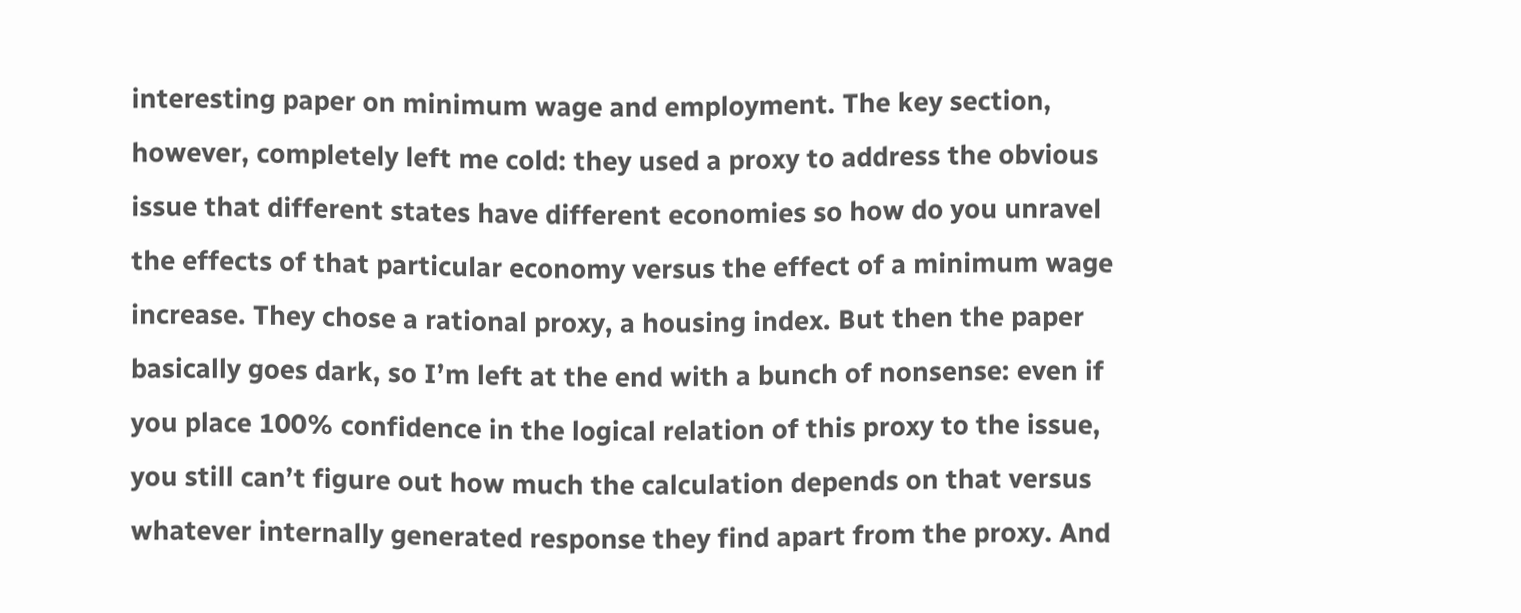interesting paper on minimum wage and employment. The key section, however, completely left me cold: they used a proxy to address the obvious issue that different states have different economies so how do you unravel the effects of that particular economy versus the effect of a minimum wage increase. They chose a rational proxy, a housing index. But then the paper basically goes dark, so I’m left at the end with a bunch of nonsense: even if you place 100% confidence in the logical relation of this proxy to the issue, you still can’t figure out how much the calculation depends on that versus whatever internally generated response they find apart from the proxy. And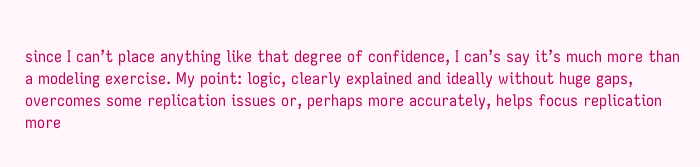since I can’t place anything like that degree of confidence, I can’s say it’s much more than a modeling exercise. My point: logic, clearly explained and ideally without huge gaps, overcomes some replication issues or, perhaps more accurately, helps focus replication more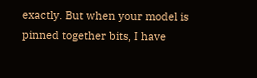exactly. But when your model is pinned together bits, I have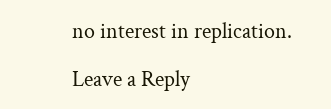no interest in replication.

Leave a Reply